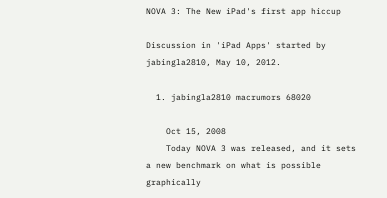NOVA 3: The New iPad's first app hiccup

Discussion in 'iPad Apps' started by jabingla2810, May 10, 2012.

  1. jabingla2810 macrumors 68020

    Oct 15, 2008
    Today NOVA 3 was released, and it sets a new benchmark on what is possible graphically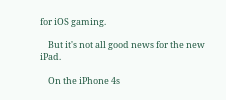for iOS gaming.

    But it's not all good news for the new iPad.

    On the iPhone 4s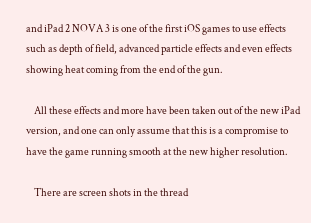and iPad 2 NOVA 3 is one of the first iOS games to use effects such as depth of field, advanced particle effects and even effects showing heat coming from the end of the gun.

    All these effects and more have been taken out of the new iPad version, and one can only assume that this is a compromise to have the game running smooth at the new higher resolution.

    There are screen shots in the thread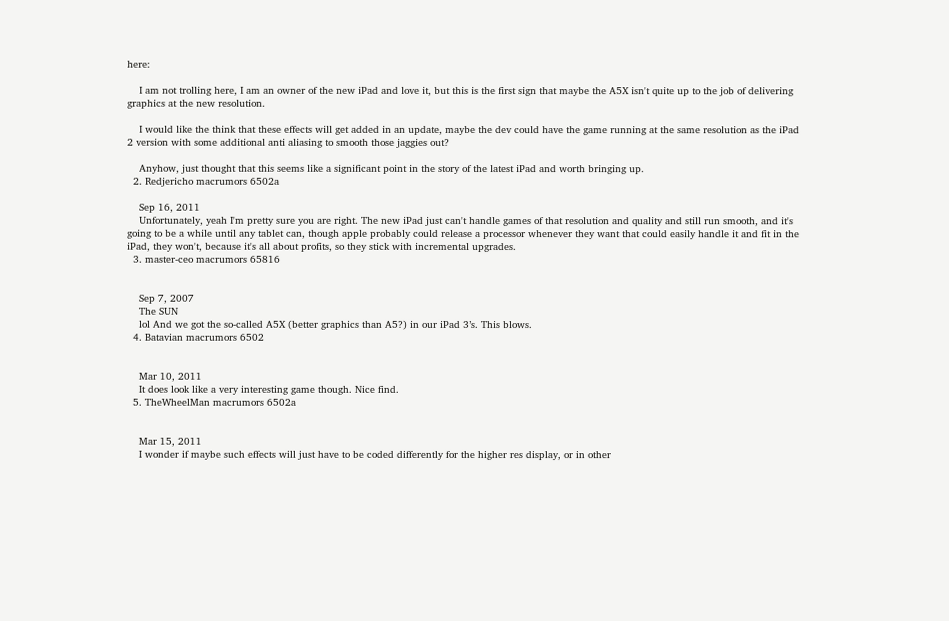here:

    I am not trolling here, I am an owner of the new iPad and love it, but this is the first sign that maybe the A5X isn't quite up to the job of delivering graphics at the new resolution.

    I would like the think that these effects will get added in an update, maybe the dev could have the game running at the same resolution as the iPad 2 version with some additional anti aliasing to smooth those jaggies out?

    Anyhow, just thought that this seems like a significant point in the story of the latest iPad and worth bringing up.
  2. Redjericho macrumors 6502a

    Sep 16, 2011
    Unfortunately, yeah I'm pretty sure you are right. The new iPad just can't handle games of that resolution and quality and still run smooth, and it's going to be a while until any tablet can, though apple probably could release a processor whenever they want that could easily handle it and fit in the iPad, they won't, because it's all about profits, so they stick with incremental upgrades.
  3. master-ceo macrumors 65816


    Sep 7, 2007
    The SUN
    lol And we got the so-called A5X (better graphics than A5?) in our iPad 3’s. This blows.
  4. Batavian macrumors 6502


    Mar 10, 2011
    It does look like a very interesting game though. Nice find.
  5. TheWheelMan macrumors 6502a


    Mar 15, 2011
    I wonder if maybe such effects will just have to be coded differently for the higher res display, or in other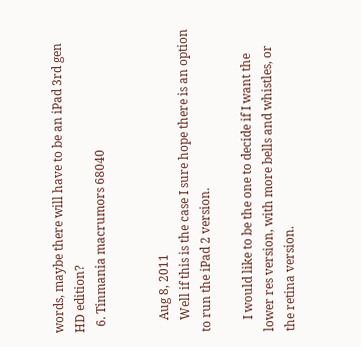words, maybe there will have to be an iPad 3rd gen HD edition?
  6. Tinmania macrumors 68040


    Aug 8, 2011
    Well if this is the case I sure hope there is an option to run the iPad 2 version.

    I would like to be the one to decide if I want the lower res version, with more bells and whistles, or the retina version.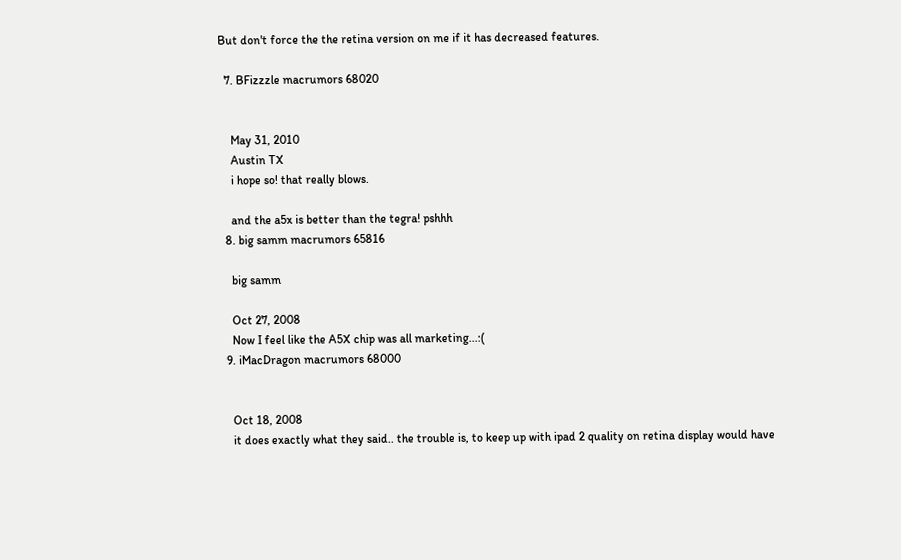But don't force the the retina version on me if it has decreased features.

  7. BFizzzle macrumors 68020


    May 31, 2010
    Austin TX
    i hope so! that really blows.

    and the a5x is better than the tegra! pshhh
  8. big samm macrumors 65816

    big samm

    Oct 27, 2008
    Now I feel like the A5X chip was all marketing...:(
  9. iMacDragon macrumors 68000


    Oct 18, 2008
    it does exactly what they said.. the trouble is, to keep up with ipad 2 quality on retina display would have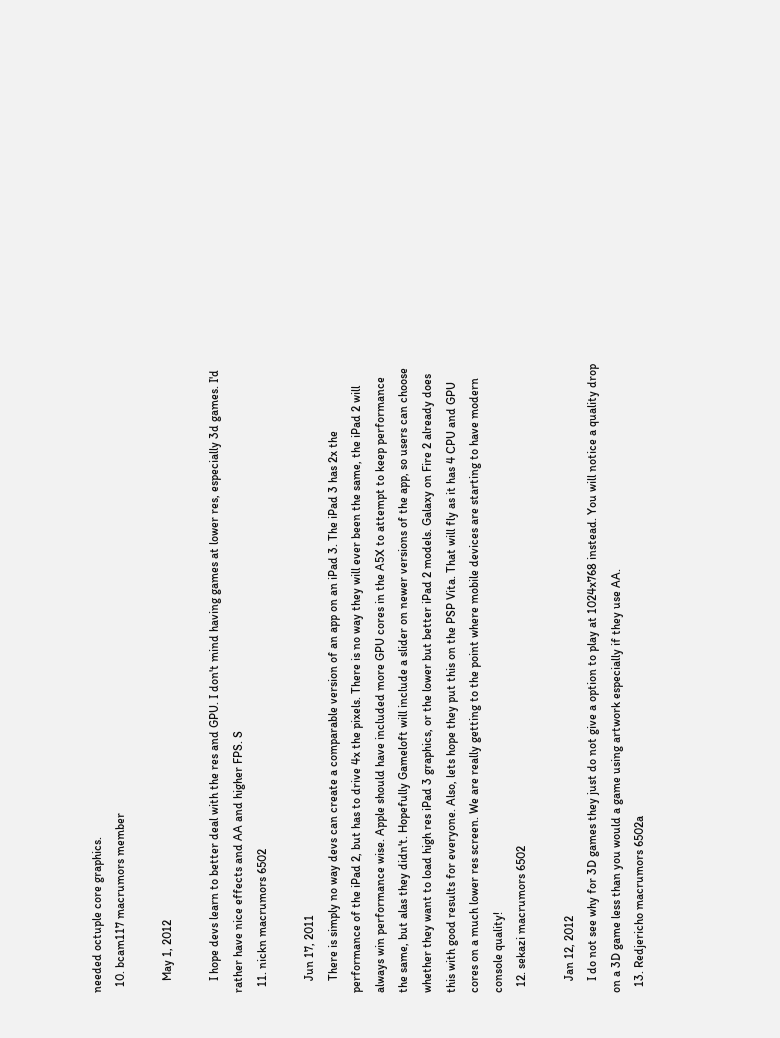needed octuple core graphics.
  10. bcam117 macrumors member

    May 1, 2012

    I hope devs learn to better deal with the res and GPU. I don't mind having games at lower res, especially 3d games. I'd rather have nice effects and AA and higher FPS. S
  11. nickn macrumors 6502

    Jun 17, 2011
    There is simply no way devs can create a comparable version of an app on an iPad 3. The iPad 3 has 2x the performance of the iPad 2, but has to drive 4x the pixels. There is no way they will ever been the same, the iPad 2 will always win performance wise. Apple should have included more GPU cores in the A5X to attempt to keep performance the same, but alas they didn't. Hopefully Gameloft will include a slider on newer versions of the app, so users can choose whether they want to load high res iPad 3 graphics, or the lower but better iPad 2 models. Galaxy on Fire 2 already does this with good results for everyone. Also, lets hope they put this on the PSP Vita. That will fly as it has 4 CPU and GPU cores on a much lower res screen. We are really getting to the point where mobile devices are starting to have modern console quality!
  12. sekazi macrumors 6502

    Jan 12, 2012
    I do not see why for 3D games they just do not give a option to play at 1024x768 instead. You will notice a quality drop on a 3D game less than you would a game using artwork especially if they use AA.
  13. Redjericho macrumors 6502a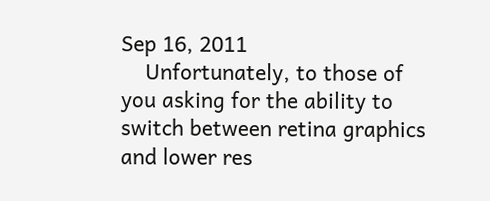Sep 16, 2011
    Unfortunately, to those of you asking for the ability to switch between retina graphics and lower res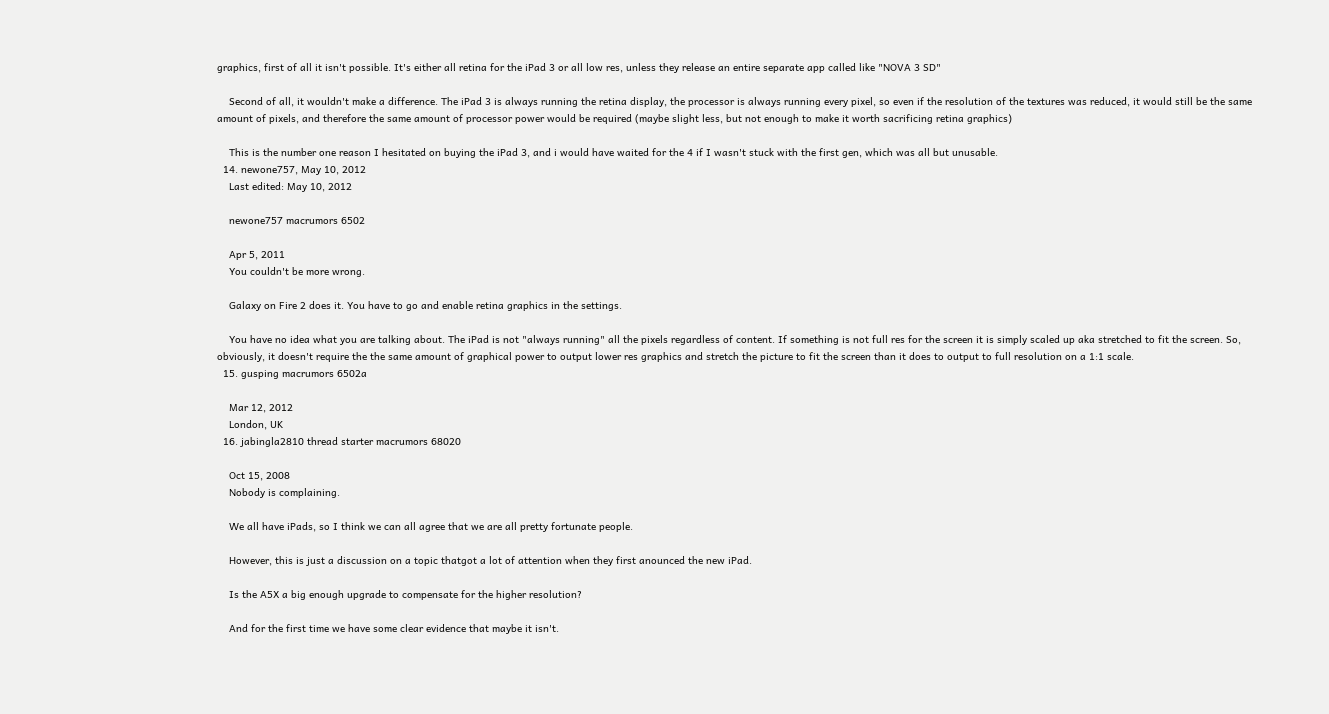graphics, first of all it isn't possible. It's either all retina for the iPad 3 or all low res, unless they release an entire separate app called like "NOVA 3 SD"

    Second of all, it wouldn't make a difference. The iPad 3 is always running the retina display, the processor is always running every pixel, so even if the resolution of the textures was reduced, it would still be the same amount of pixels, and therefore the same amount of processor power would be required (maybe slight less, but not enough to make it worth sacrificing retina graphics)

    This is the number one reason I hesitated on buying the iPad 3, and i would have waited for the 4 if I wasn't stuck with the first gen, which was all but unusable.
  14. newone757, May 10, 2012
    Last edited: May 10, 2012

    newone757 macrumors 6502

    Apr 5, 2011
    You couldn't be more wrong.

    Galaxy on Fire 2 does it. You have to go and enable retina graphics in the settings.

    You have no idea what you are talking about. The iPad is not "always running" all the pixels regardless of content. If something is not full res for the screen it is simply scaled up aka stretched to fit the screen. So, obviously, it doesn't require the the same amount of graphical power to output lower res graphics and stretch the picture to fit the screen than it does to output to full resolution on a 1:1 scale.
  15. gusping macrumors 6502a

    Mar 12, 2012
    London, UK
  16. jabingla2810 thread starter macrumors 68020

    Oct 15, 2008
    Nobody is complaining.

    We all have iPads, so I think we can all agree that we are all pretty fortunate people.

    However, this is just a discussion on a topic thatgot a lot of attention when they first anounced the new iPad.

    Is the A5X a big enough upgrade to compensate for the higher resolution?

    And for the first time we have some clear evidence that maybe it isn't.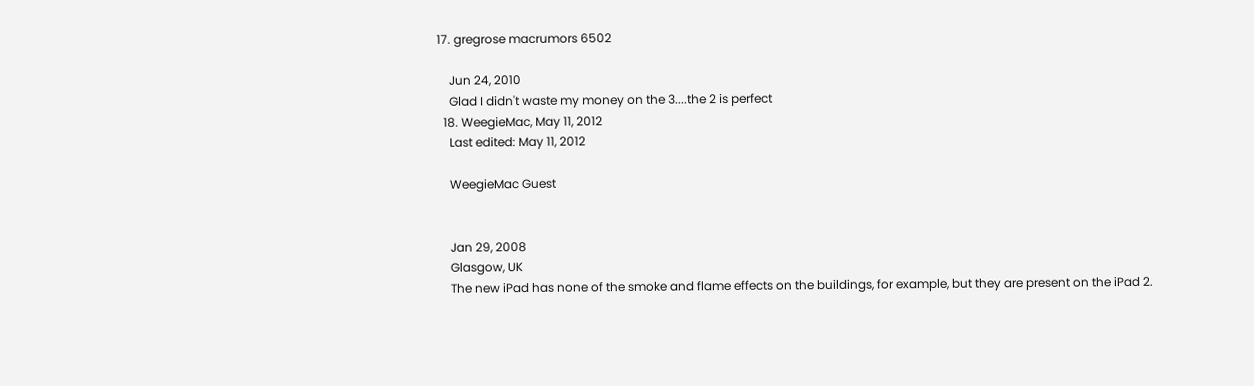17. gregrose macrumors 6502

    Jun 24, 2010
    Glad I didn't waste my money on the 3....the 2 is perfect
  18. WeegieMac, May 11, 2012
    Last edited: May 11, 2012

    WeegieMac Guest


    Jan 29, 2008
    Glasgow, UK
    The new iPad has none of the smoke and flame effects on the buildings, for example, but they are present on the iPad 2.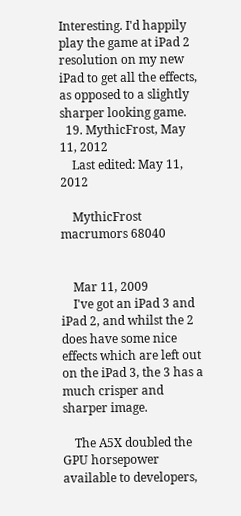Interesting. I'd happily play the game at iPad 2 resolution on my new iPad to get all the effects, as opposed to a slightly sharper looking game.
  19. MythicFrost, May 11, 2012
    Last edited: May 11, 2012

    MythicFrost macrumors 68040


    Mar 11, 2009
    I've got an iPad 3 and iPad 2, and whilst the 2 does have some nice effects which are left out on the iPad 3, the 3 has a much crisper and sharper image.

    The A5X doubled the GPU horsepower available to developers,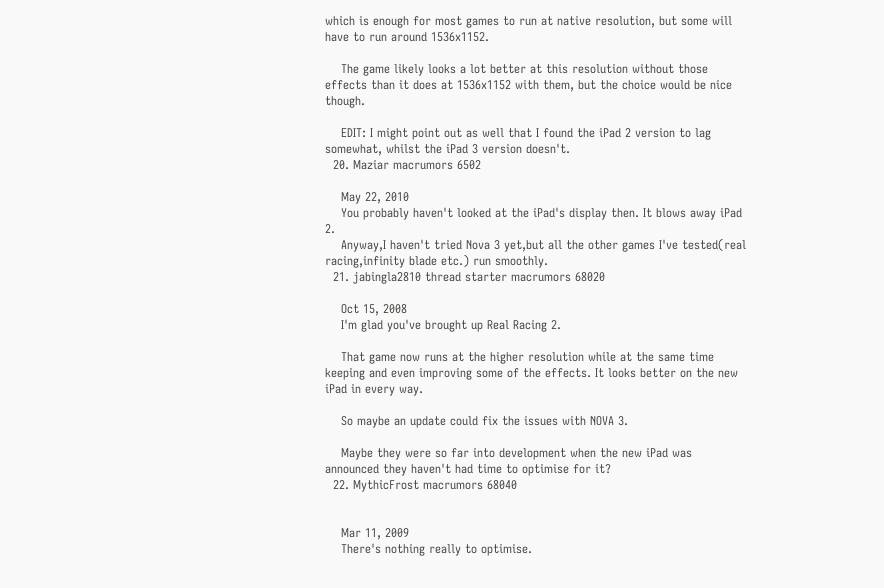which is enough for most games to run at native resolution, but some will have to run around 1536x1152.

    The game likely looks a lot better at this resolution without those effects than it does at 1536x1152 with them, but the choice would be nice though.

    EDIT: I might point out as well that I found the iPad 2 version to lag somewhat, whilst the iPad 3 version doesn't.
  20. Maziar macrumors 6502

    May 22, 2010
    You probably haven't looked at the iPad's display then. It blows away iPad 2.
    Anyway,I haven't tried Nova 3 yet,but all the other games I've tested(real racing,infinity blade etc.) run smoothly.
  21. jabingla2810 thread starter macrumors 68020

    Oct 15, 2008
    I'm glad you've brought up Real Racing 2.

    That game now runs at the higher resolution while at the same time keeping and even improving some of the effects. It looks better on the new iPad in every way.

    So maybe an update could fix the issues with NOVA 3.

    Maybe they were so far into development when the new iPad was announced they haven't had time to optimise for it?
  22. MythicFrost macrumors 68040


    Mar 11, 2009
    There's nothing really to optimise.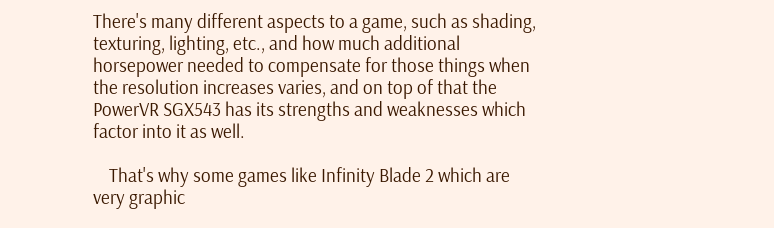There's many different aspects to a game, such as shading, texturing, lighting, etc., and how much additional horsepower needed to compensate for those things when the resolution increases varies, and on top of that the PowerVR SGX543 has its strengths and weaknesses which factor into it as well.

    That's why some games like Infinity Blade 2 which are very graphic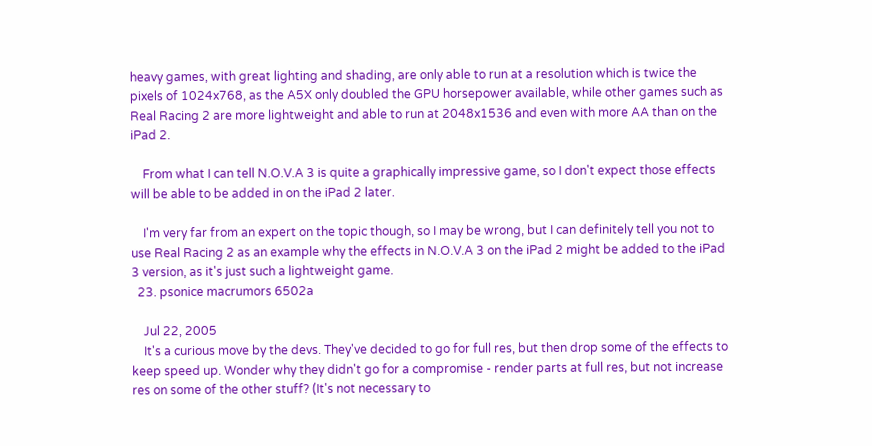heavy games, with great lighting and shading, are only able to run at a resolution which is twice the pixels of 1024x768, as the A5X only doubled the GPU horsepower available, while other games such as Real Racing 2 are more lightweight and able to run at 2048x1536 and even with more AA than on the iPad 2.

    From what I can tell N.O.V.A 3 is quite a graphically impressive game, so I don't expect those effects will be able to be added in on the iPad 2 later.

    I'm very far from an expert on the topic though, so I may be wrong, but I can definitely tell you not to use Real Racing 2 as an example why the effects in N.O.V.A 3 on the iPad 2 might be added to the iPad 3 version, as it's just such a lightweight game.
  23. psonice macrumors 6502a

    Jul 22, 2005
    It's a curious move by the devs. They've decided to go for full res, but then drop some of the effects to keep speed up. Wonder why they didn't go for a compromise - render parts at full res, but not increase res on some of the other stuff? (It's not necessary to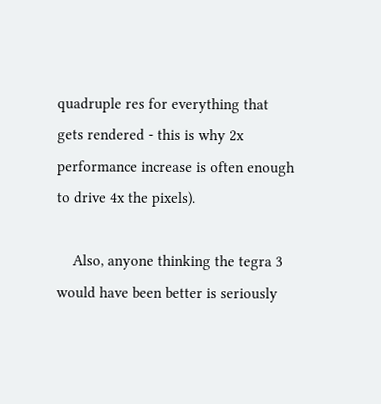quadruple res for everything that gets rendered - this is why 2x performance increase is often enough to drive 4x the pixels).

    Also, anyone thinking the tegra 3 would have been better is seriously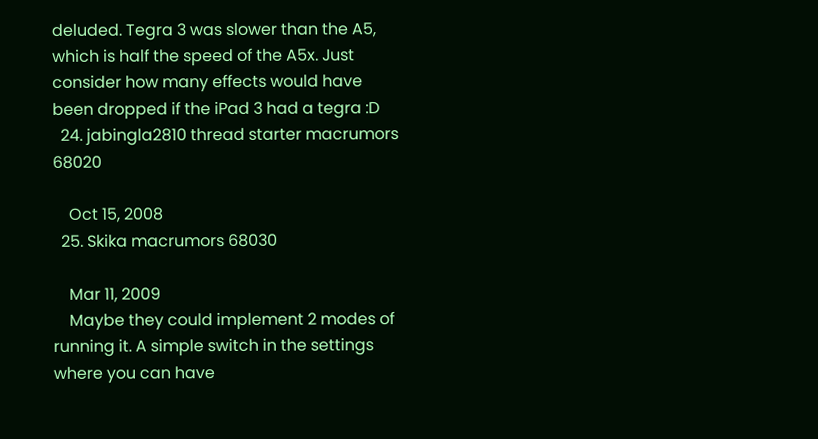deluded. Tegra 3 was slower than the A5, which is half the speed of the A5x. Just consider how many effects would have been dropped if the iPad 3 had a tegra :D
  24. jabingla2810 thread starter macrumors 68020

    Oct 15, 2008
  25. Skika macrumors 68030

    Mar 11, 2009
    Maybe they could implement 2 modes of running it. A simple switch in the settings where you can have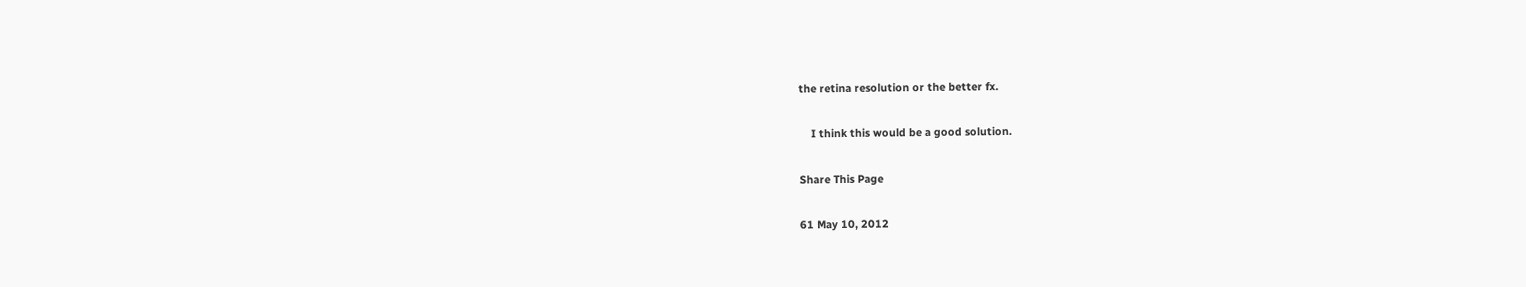the retina resolution or the better fx.

    I think this would be a good solution.

Share This Page

61 May 10, 2012